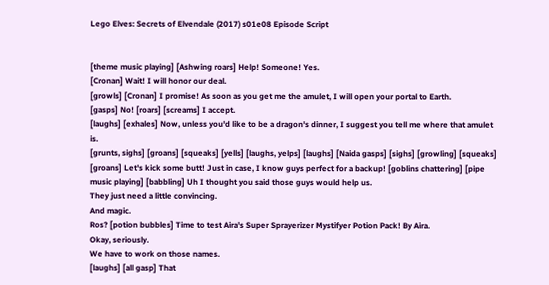Lego Elves: Secrets of Elvendale (2017) s01e08 Episode Script


[theme music playing] [Ashwing roars] Help! Someone! Yes.
[Cronan] Wait! I will honor our deal.
[growls] [Cronan] I promise! As soon as you get me the amulet, I will open your portal to Earth.
[gasps] No! [roars] [screams] I accept.
[laughs] [exhales] Now, unless you'd like to be a dragon's dinner, I suggest you tell me where that amulet is.
[grunts, sighs] [groans] [squeaks] [yells] [laughs, yelps] [laughs] [Naida gasps] [sighs] [growling] [squeaks] [groans] Let's kick some butt! Just in case, I know guys perfect for a backup! [goblins chattering] [pipe music playing] [babbling] Uh I thought you said those guys would help us.
They just need a little convincing.
And magic.
Ros? [potion bubbles] Time to test Aira's Super Sprayerizer Mystifyer Potion Pack! By Aira.
Okay, seriously.
We have to work on those names.
[laughs] [all gasp] That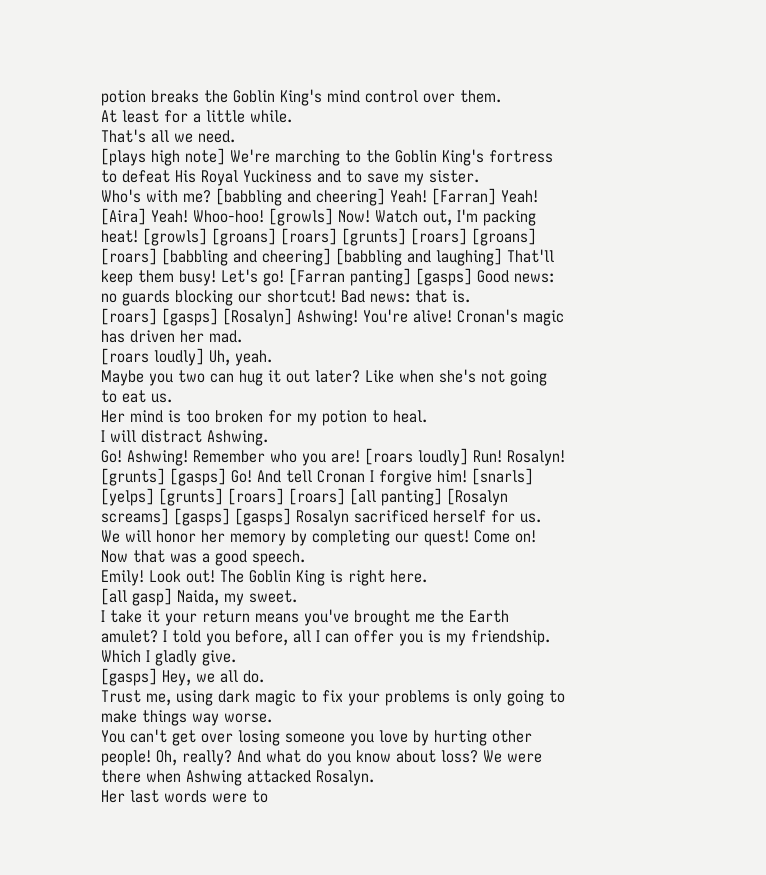potion breaks the Goblin King's mind control over them.
At least for a little while.
That's all we need.
[plays high note] We're marching to the Goblin King's fortress to defeat His Royal Yuckiness and to save my sister.
Who's with me? [babbling and cheering] Yeah! [Farran] Yeah! [Aira] Yeah! Whoo-hoo! [growls] Now! Watch out, I'm packing heat! [growls] [groans] [roars] [grunts] [roars] [groans] [roars] [babbling and cheering] [babbling and laughing] That'll keep them busy! Let's go! [Farran panting] [gasps] Good news: no guards blocking our shortcut! Bad news: that is.
[roars] [gasps] [Rosalyn] Ashwing! You're alive! Cronan's magic has driven her mad.
[roars loudly] Uh, yeah.
Maybe you two can hug it out later? Like when she's not going to eat us.
Her mind is too broken for my potion to heal.
I will distract Ashwing.
Go! Ashwing! Remember who you are! [roars loudly] Run! Rosalyn! [grunts] [gasps] Go! And tell Cronan I forgive him! [snarls] [yelps] [grunts] [roars] [roars] [all panting] [Rosalyn screams] [gasps] [gasps] Rosalyn sacrificed herself for us.
We will honor her memory by completing our quest! Come on! Now that was a good speech.
Emily! Look out! The Goblin King is right here.
[all gasp] Naida, my sweet.
I take it your return means you've brought me the Earth amulet? I told you before, all I can offer you is my friendship.
Which I gladly give.
[gasps] Hey, we all do.
Trust me, using dark magic to fix your problems is only going to make things way worse.
You can't get over losing someone you love by hurting other people! Oh, really? And what do you know about loss? We were there when Ashwing attacked Rosalyn.
Her last words were to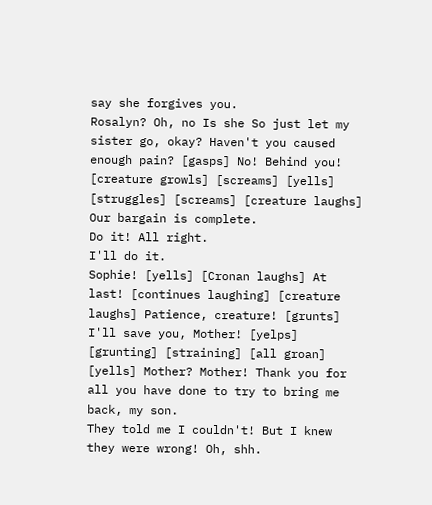say she forgives you.
Rosalyn? Oh, no Is she So just let my sister go, okay? Haven't you caused enough pain? [gasps] No! Behind you! [creature growls] [screams] [yells] [struggles] [screams] [creature laughs] Our bargain is complete.
Do it! All right.
I'll do it.
Sophie! [yells] [Cronan laughs] At last! [continues laughing] [creature laughs] Patience, creature! [grunts] I'll save you, Mother! [yelps] [grunting] [straining] [all groan] [yells] Mother? Mother! Thank you for all you have done to try to bring me back, my son.
They told me I couldn't! But I knew they were wrong! Oh, shh.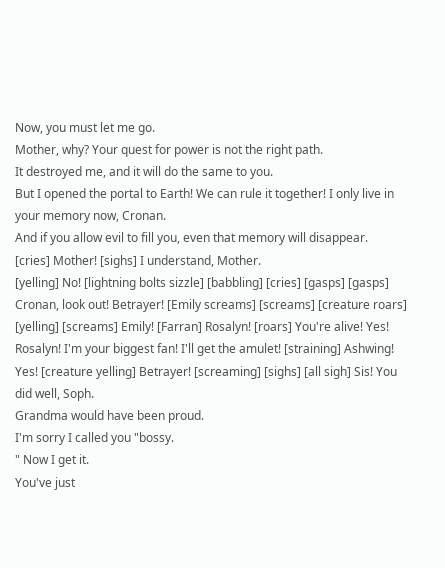Now, you must let me go.
Mother, why? Your quest for power is not the right path.
It destroyed me, and it will do the same to you.
But I opened the portal to Earth! We can rule it together! I only live in your memory now, Cronan.
And if you allow evil to fill you, even that memory will disappear.
[cries] Mother! [sighs] I understand, Mother.
[yelling] No! [lightning bolts sizzle] [babbling] [cries] [gasps] [gasps] Cronan, look out! Betrayer! [Emily screams] [screams] [creature roars] [yelling] [screams] Emily! [Farran] Rosalyn! [roars] You're alive! Yes! Rosalyn! I'm your biggest fan! I'll get the amulet! [straining] Ashwing! Yes! [creature yelling] Betrayer! [screaming] [sighs] [all sigh] Sis! You did well, Soph.
Grandma would have been proud.
I'm sorry I called you "bossy.
" Now I get it.
You've just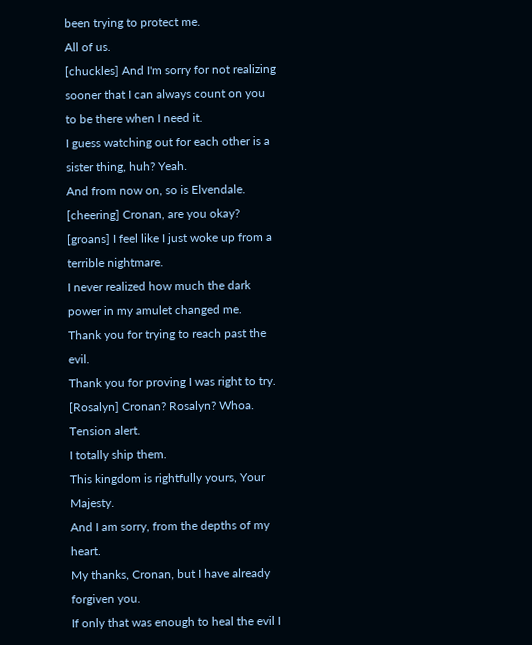been trying to protect me.
All of us.
[chuckles] And I'm sorry for not realizing sooner that I can always count on you to be there when I need it.
I guess watching out for each other is a sister thing, huh? Yeah.
And from now on, so is Elvendale.
[cheering] Cronan, are you okay? [groans] I feel like I just woke up from a terrible nightmare.
I never realized how much the dark power in my amulet changed me.
Thank you for trying to reach past the evil.
Thank you for proving I was right to try.
[Rosalyn] Cronan? Rosalyn? Whoa.
Tension alert.
I totally ship them.
This kingdom is rightfully yours, Your Majesty.
And I am sorry, from the depths of my heart.
My thanks, Cronan, but I have already forgiven you.
If only that was enough to heal the evil I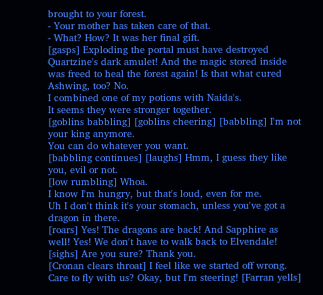brought to your forest.
- Your mother has taken care of that.
- What? How? It was her final gift.
[gasps] Exploding the portal must have destroyed Quartzine's dark amulet! And the magic stored inside was freed to heal the forest again! Is that what cured Ashwing, too? No.
I combined one of my potions with Naida's.
It seems they were stronger together.
[goblins babbling] [goblins cheering] [babbling] I'm not your king anymore.
You can do whatever you want.
[babbling continues] [laughs] Hmm, I guess they like you, evil or not.
[low rumbling] Whoa.
I know I'm hungry, but that's loud, even for me.
Uh I don't think it's your stomach, unless you've got a dragon in there.
[roars] Yes! The dragons are back! And Sapphire as well! Yes! We don't have to walk back to Elvendale! [sighs] Are you sure? Thank you.
[Cronan clears throat] I feel like we started off wrong.
Care to fly with us? Okay, but I'm steering! [Farran yells]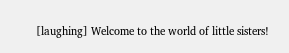[laughing] Welcome to the world of little sisters!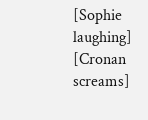[Sophie laughing] [Cronan screams]